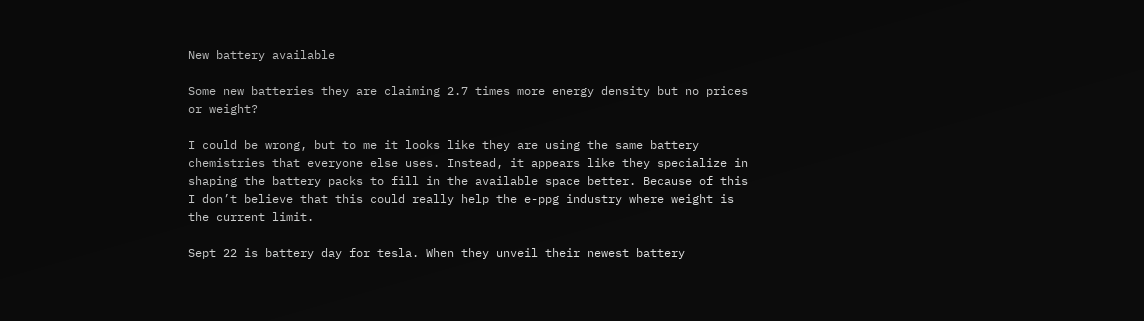New battery available

Some new batteries they are claiming 2.7 times more energy density but no prices or weight?

I could be wrong, but to me it looks like they are using the same battery chemistries that everyone else uses. Instead, it appears like they specialize in shaping the battery packs to fill in the available space better. Because of this I don’t believe that this could really help the e-ppg industry where weight is the current limit.

Sept 22 is battery day for tesla. When they unveil their newest battery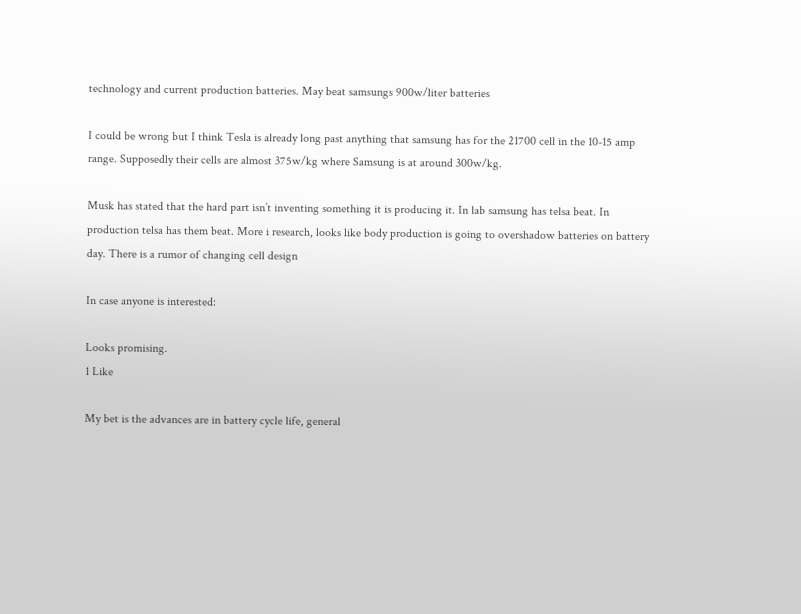technology and current production batteries. May beat samsungs 900w/liter batteries

I could be wrong but I think Tesla is already long past anything that samsung has for the 21700 cell in the 10-15 amp range. Supposedly their cells are almost 375w/kg where Samsung is at around 300w/kg.

Musk has stated that the hard part isn’t inventing something it is producing it. In lab samsung has telsa beat. In production telsa has them beat. More i research, looks like body production is going to overshadow batteries on battery day. There is a rumor of changing cell design

In case anyone is interested:

Looks promising.
1 Like

My bet is the advances are in battery cycle life, general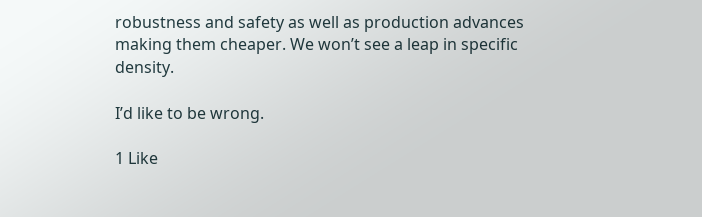robustness and safety as well as production advances making them cheaper. We won’t see a leap in specific density.

I’d like to be wrong.

1 Like